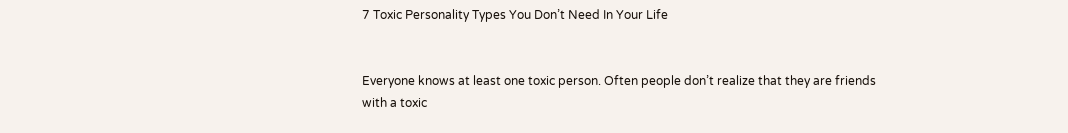7 Toxic Personality Types You Don’t Need In Your Life


Everyone knows at least one toxic person. Often people don’t realize that they are friends with a toxic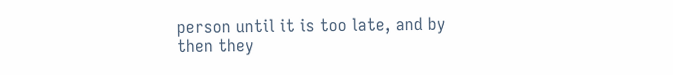person until it is too late, and by then they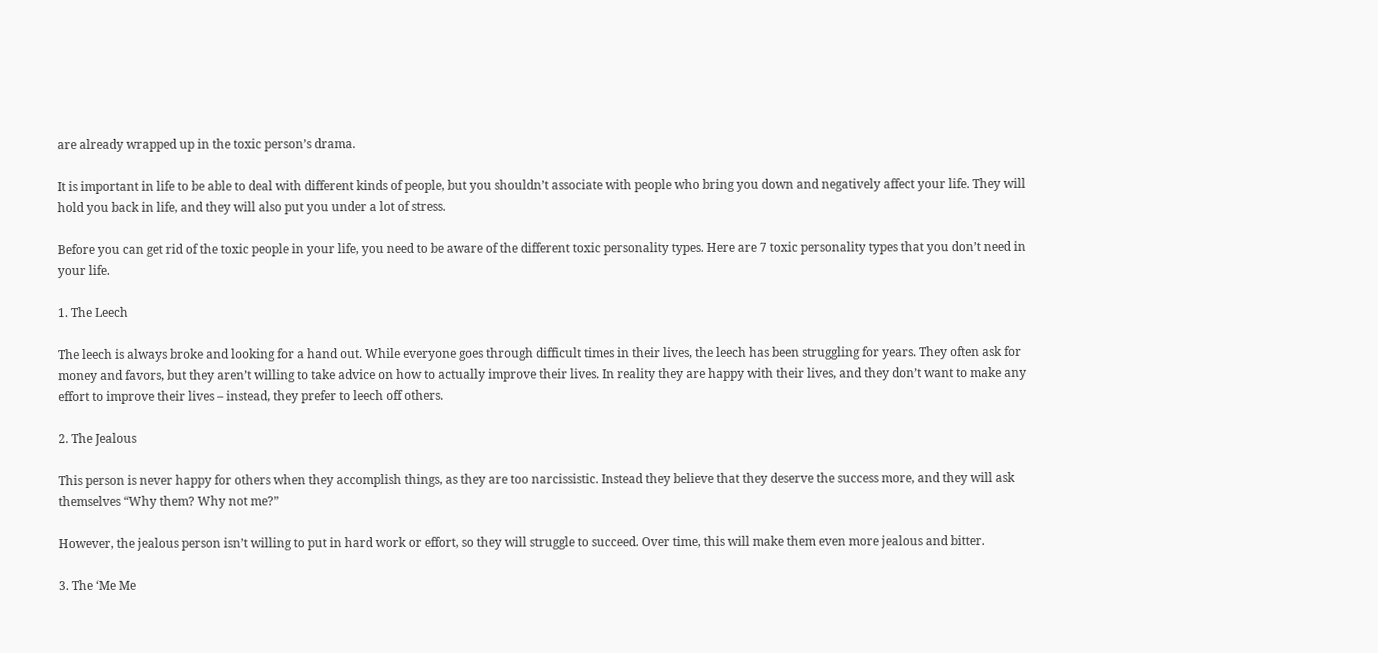are already wrapped up in the toxic person’s drama.

It is important in life to be able to deal with different kinds of people, but you shouldn’t associate with people who bring you down and negatively affect your life. They will hold you back in life, and they will also put you under a lot of stress.

Before you can get rid of the toxic people in your life, you need to be aware of the different toxic personality types. Here are 7 toxic personality types that you don’t need in your life.

1. The Leech

The leech is always broke and looking for a hand out. While everyone goes through difficult times in their lives, the leech has been struggling for years. They often ask for money and favors, but they aren’t willing to take advice on how to actually improve their lives. In reality they are happy with their lives, and they don’t want to make any effort to improve their lives – instead, they prefer to leech off others.

2. The Jealous

This person is never happy for others when they accomplish things, as they are too narcissistic. Instead they believe that they deserve the success more, and they will ask themselves “Why them? Why not me?”

However, the jealous person isn’t willing to put in hard work or effort, so they will struggle to succeed. Over time, this will make them even more jealous and bitter.

3. The ‘Me Me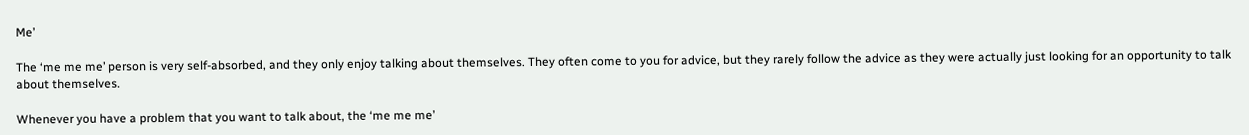Me’

The ‘me me me’ person is very self-absorbed, and they only enjoy talking about themselves. They often come to you for advice, but they rarely follow the advice as they were actually just looking for an opportunity to talk about themselves.

Whenever you have a problem that you want to talk about, the ‘me me me’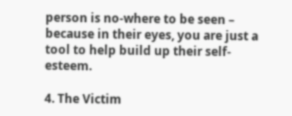person is no-where to be seen – because in their eyes, you are just a tool to help build up their self-esteem.

4. The Victim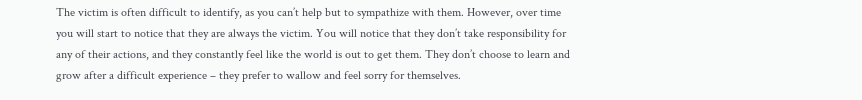The victim is often difficult to identify, as you can’t help but to sympathize with them. However, over time you will start to notice that they are always the victim. You will notice that they don’t take responsibility for any of their actions, and they constantly feel like the world is out to get them. They don’t choose to learn and grow after a difficult experience – they prefer to wallow and feel sorry for themselves.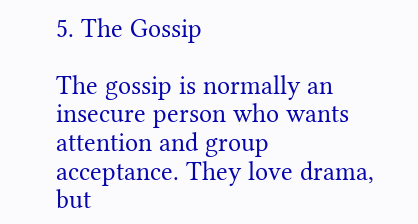5. The Gossip

The gossip is normally an insecure person who wants attention and group acceptance. They love drama, but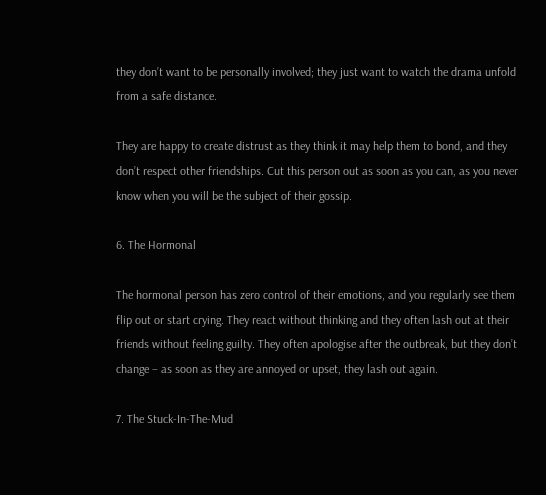they don’t want to be personally involved; they just want to watch the drama unfold from a safe distance.

They are happy to create distrust as they think it may help them to bond, and they don’t respect other friendships. Cut this person out as soon as you can, as you never know when you will be the subject of their gossip.

6. The Hormonal

The hormonal person has zero control of their emotions, and you regularly see them flip out or start crying. They react without thinking and they often lash out at their friends without feeling guilty. They often apologise after the outbreak, but they don’t change – as soon as they are annoyed or upset, they lash out again.

7. The Stuck-In-The-Mud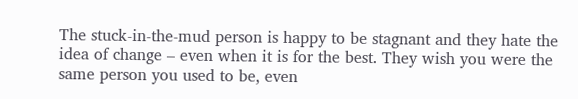The stuck-in-the-mud person is happy to be stagnant and they hate the idea of change – even when it is for the best. They wish you were the same person you used to be, even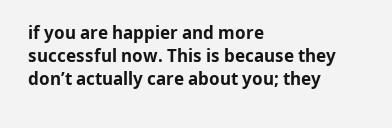if you are happier and more successful now. This is because they don’t actually care about you; they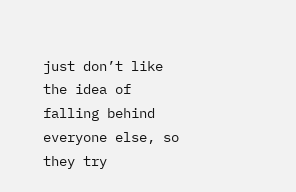just don’t like the idea of falling behind everyone else, so they try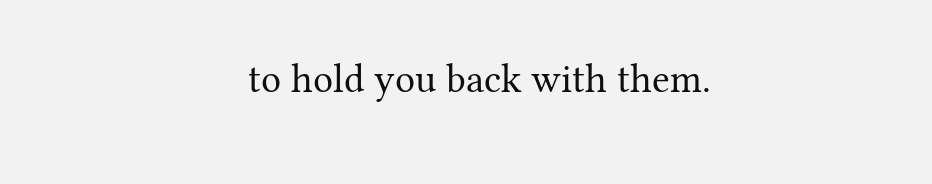to hold you back with them.